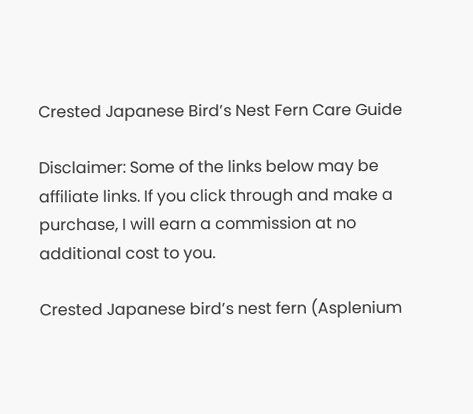Crested Japanese Bird’s Nest Fern Care Guide

Disclaimer: Some of the links below may be affiliate links. If you click through and make a purchase, I will earn a commission at no additional cost to you.

Crested Japanese bird’s nest fern (Asplenium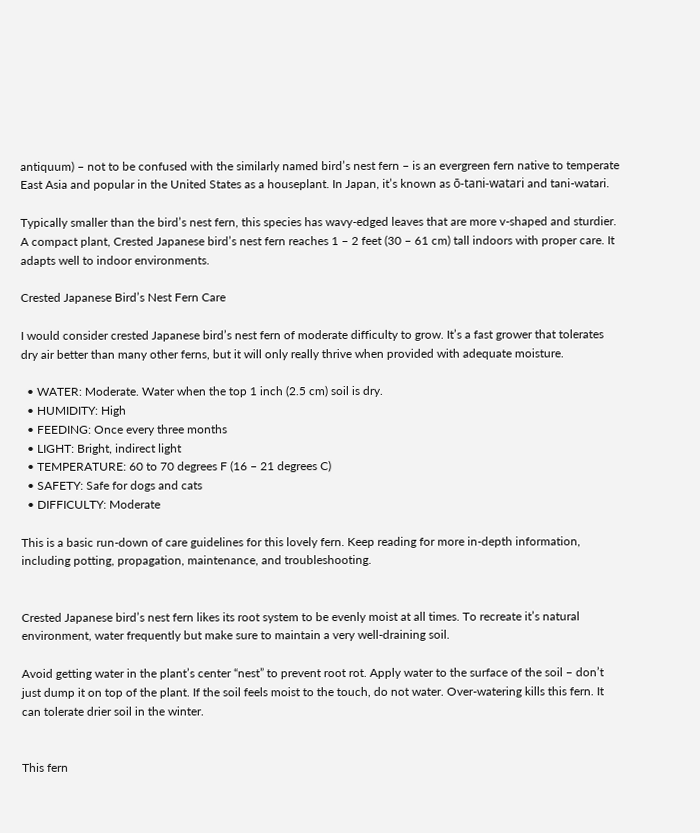antiquum) – not to be confused with the similarly named bird’s nest fern – is an evergreen fern native to temperate East Asia and popular in the United States as a houseplant. In Japan, it’s known as ō-tani-watari and tani-watari.

Typically smaller than the bird’s nest fern, this species has wavy-edged leaves that are more v-shaped and sturdier. A compact plant, Crested Japanese bird’s nest fern reaches 1 – 2 feet (30 – 61 cm) tall indoors with proper care. It adapts well to indoor environments.

Crested Japanese Bird’s Nest Fern Care

I would consider crested Japanese bird’s nest fern of moderate difficulty to grow. It’s a fast grower that tolerates dry air better than many other ferns, but it will only really thrive when provided with adequate moisture.

  • WATER: Moderate. Water when the top 1 inch (2.5 cm) soil is dry.
  • HUMIDITY: High
  • FEEDING: Once every three months
  • LIGHT: Bright, indirect light
  • TEMPERATURE: 60 to 70 degrees F (16 – 21 degrees C)
  • SAFETY: Safe for dogs and cats
  • DIFFICULTY: Moderate

This is a basic run-down of care guidelines for this lovely fern. Keep reading for more in-depth information, including potting, propagation, maintenance, and troubleshooting.


Crested Japanese bird’s nest fern likes its root system to be evenly moist at all times. To recreate it’s natural environment, water frequently but make sure to maintain a very well-draining soil.

Avoid getting water in the plant’s center “nest” to prevent root rot. Apply water to the surface of the soil – don’t just dump it on top of the plant. If the soil feels moist to the touch, do not water. Over-watering kills this fern. It can tolerate drier soil in the winter.


This fern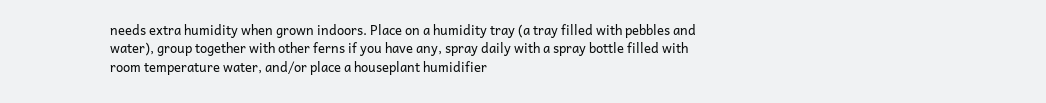needs extra humidity when grown indoors. Place on a humidity tray (a tray filled with pebbles and water), group together with other ferns if you have any, spray daily with a spray bottle filled with room temperature water, and/or place a houseplant humidifier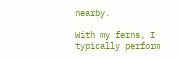nearby.

With my ferns, I typically perform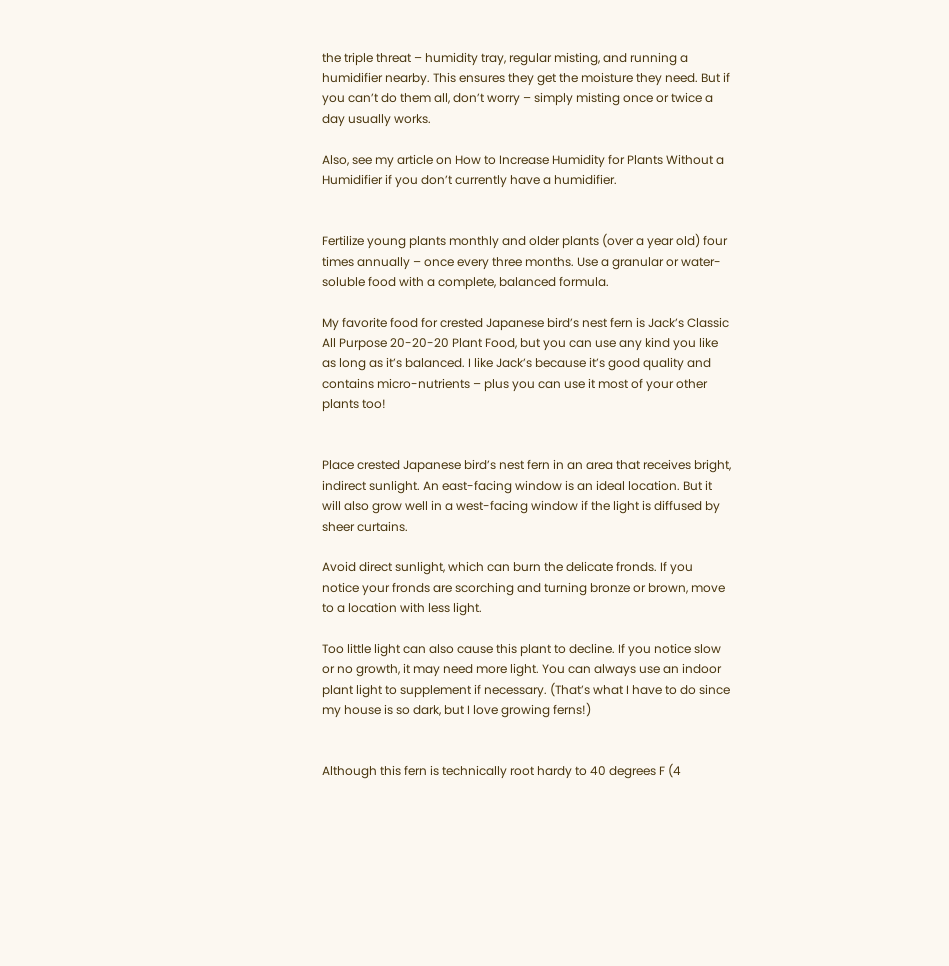the triple threat – humidity tray, regular misting, and running a humidifier nearby. This ensures they get the moisture they need. But if you can’t do them all, don’t worry – simply misting once or twice a day usually works.

Also, see my article on How to Increase Humidity for Plants Without a Humidifier if you don’t currently have a humidifier.


Fertilize young plants monthly and older plants (over a year old) four times annually – once every three months. Use a granular or water-soluble food with a complete, balanced formula.

My favorite food for crested Japanese bird’s nest fern is Jack’s Classic All Purpose 20-20-20 Plant Food, but you can use any kind you like as long as it’s balanced. I like Jack’s because it’s good quality and contains micro-nutrients – plus you can use it most of your other plants too!


Place crested Japanese bird’s nest fern in an area that receives bright, indirect sunlight. An east-facing window is an ideal location. But it will also grow well in a west-facing window if the light is diffused by sheer curtains.

Avoid direct sunlight, which can burn the delicate fronds. If you notice your fronds are scorching and turning bronze or brown, move to a location with less light.

Too little light can also cause this plant to decline. If you notice slow or no growth, it may need more light. You can always use an indoor plant light to supplement if necessary. (That’s what I have to do since my house is so dark, but I love growing ferns!)


Although this fern is technically root hardy to 40 degrees F (4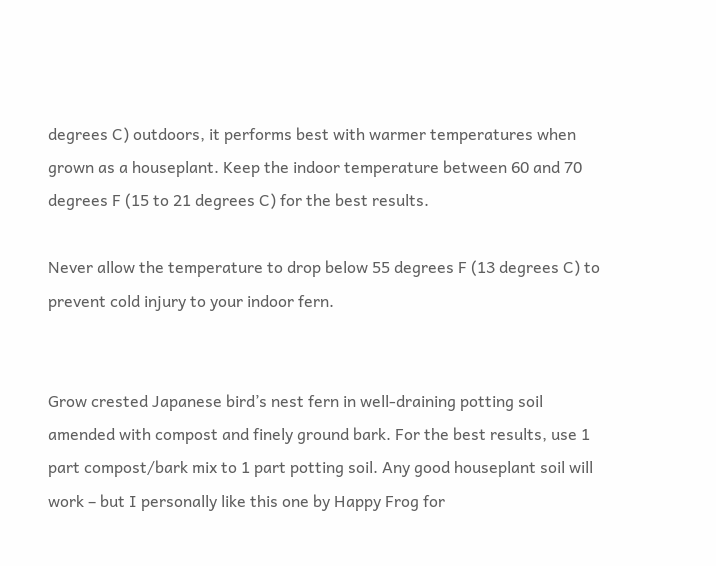degrees C) outdoors, it performs best with warmer temperatures when grown as a houseplant. Keep the indoor temperature between 60 and 70 degrees F (15 to 21 degrees C) for the best results.

Never allow the temperature to drop below 55 degrees F (13 degrees C) to prevent cold injury to your indoor fern.


Grow crested Japanese bird’s nest fern in well-draining potting soil amended with compost and finely ground bark. For the best results, use 1 part compost/bark mix to 1 part potting soil. Any good houseplant soil will work – but I personally like this one by Happy Frog for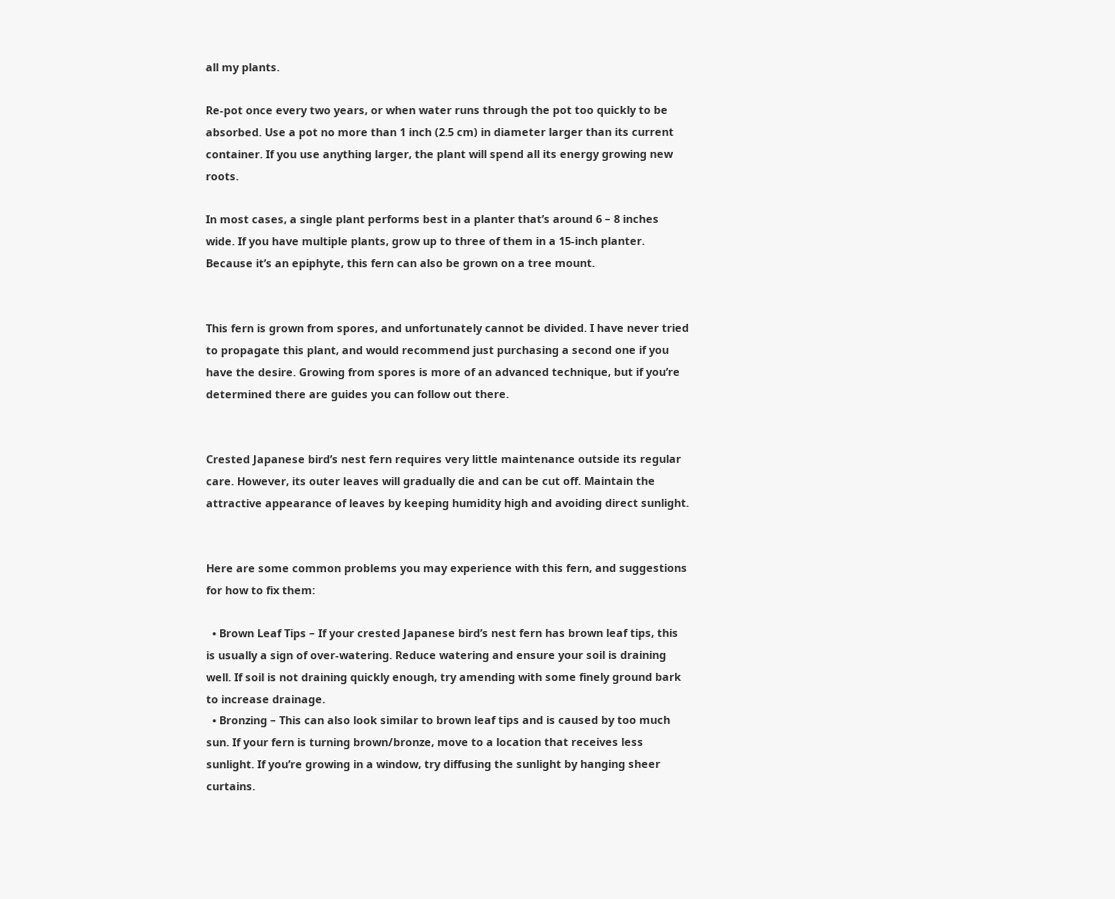all my plants.

Re-pot once every two years, or when water runs through the pot too quickly to be absorbed. Use a pot no more than 1 inch (2.5 cm) in diameter larger than its current container. If you use anything larger, the plant will spend all its energy growing new roots.

In most cases, a single plant performs best in a planter that’s around 6 – 8 inches wide. If you have multiple plants, grow up to three of them in a 15-inch planter. Because it’s an epiphyte, this fern can also be grown on a tree mount.


This fern is grown from spores, and unfortunately cannot be divided. I have never tried to propagate this plant, and would recommend just purchasing a second one if you have the desire. Growing from spores is more of an advanced technique, but if you’re determined there are guides you can follow out there.


Crested Japanese bird’s nest fern requires very little maintenance outside its regular care. However, its outer leaves will gradually die and can be cut off. Maintain the attractive appearance of leaves by keeping humidity high and avoiding direct sunlight.


Here are some common problems you may experience with this fern, and suggestions for how to fix them:

  • Brown Leaf Tips – If your crested Japanese bird’s nest fern has brown leaf tips, this is usually a sign of over-watering. Reduce watering and ensure your soil is draining well. If soil is not draining quickly enough, try amending with some finely ground bark to increase drainage.
  • Bronzing – This can also look similar to brown leaf tips and is caused by too much sun. If your fern is turning brown/bronze, move to a location that receives less sunlight. If you’re growing in a window, try diffusing the sunlight by hanging sheer curtains.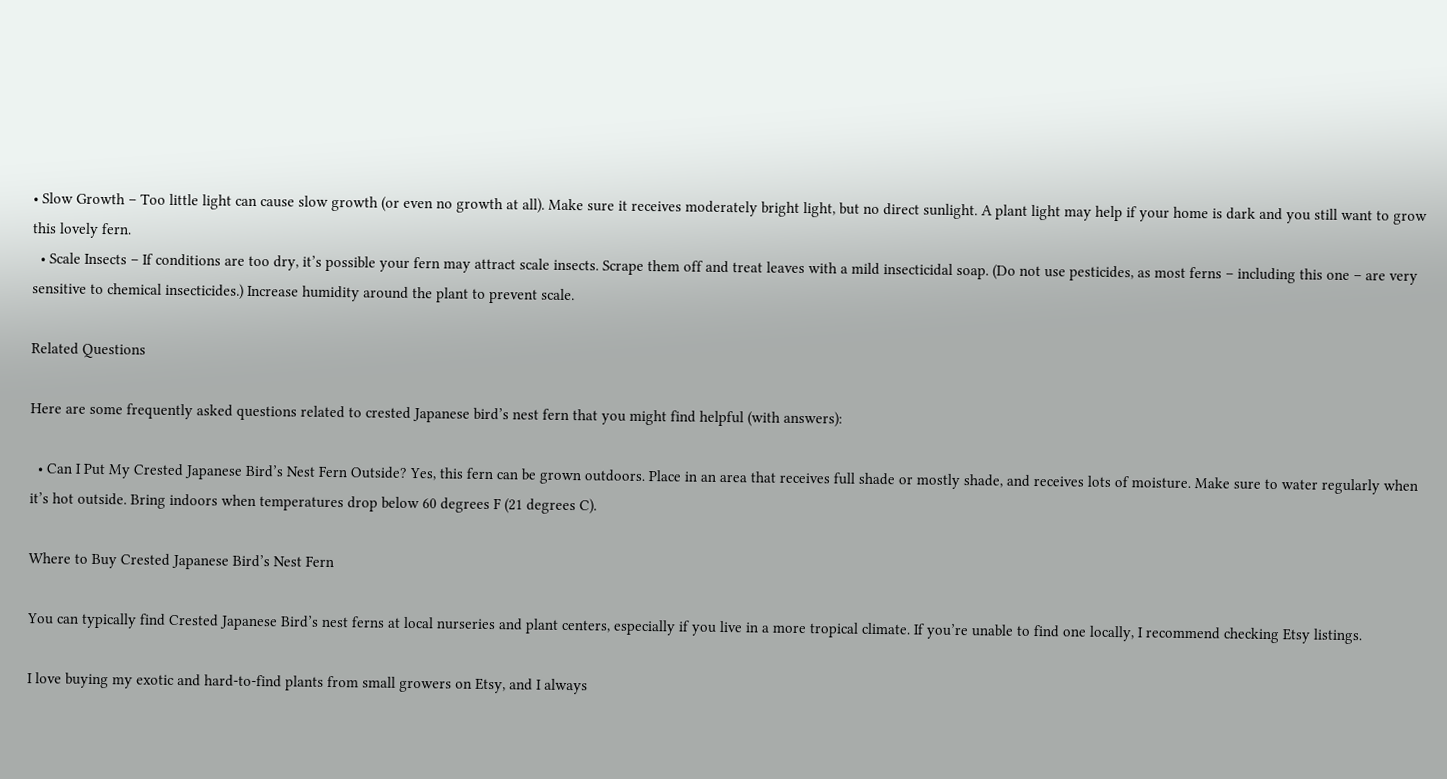• Slow Growth – Too little light can cause slow growth (or even no growth at all). Make sure it receives moderately bright light, but no direct sunlight. A plant light may help if your home is dark and you still want to grow this lovely fern.
  • Scale Insects – If conditions are too dry, it’s possible your fern may attract scale insects. Scrape them off and treat leaves with a mild insecticidal soap. (Do not use pesticides, as most ferns – including this one – are very sensitive to chemical insecticides.) Increase humidity around the plant to prevent scale.

Related Questions

Here are some frequently asked questions related to crested Japanese bird’s nest fern that you might find helpful (with answers):

  • Can I Put My Crested Japanese Bird’s Nest Fern Outside? Yes, this fern can be grown outdoors. Place in an area that receives full shade or mostly shade, and receives lots of moisture. Make sure to water regularly when it’s hot outside. Bring indoors when temperatures drop below 60 degrees F (21 degrees C).

Where to Buy Crested Japanese Bird’s Nest Fern

You can typically find Crested Japanese Bird’s nest ferns at local nurseries and plant centers, especially if you live in a more tropical climate. If you’re unable to find one locally, I recommend checking Etsy listings.

I love buying my exotic and hard-to-find plants from small growers on Etsy, and I always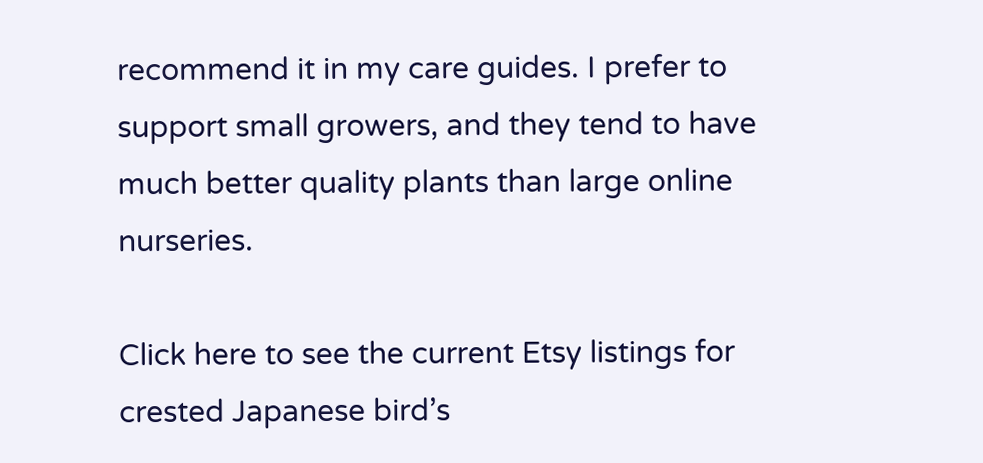recommend it in my care guides. I prefer to support small growers, and they tend to have much better quality plants than large online nurseries.

Click here to see the current Etsy listings for crested Japanese bird’s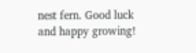nest fern. Good luck and happy growing!